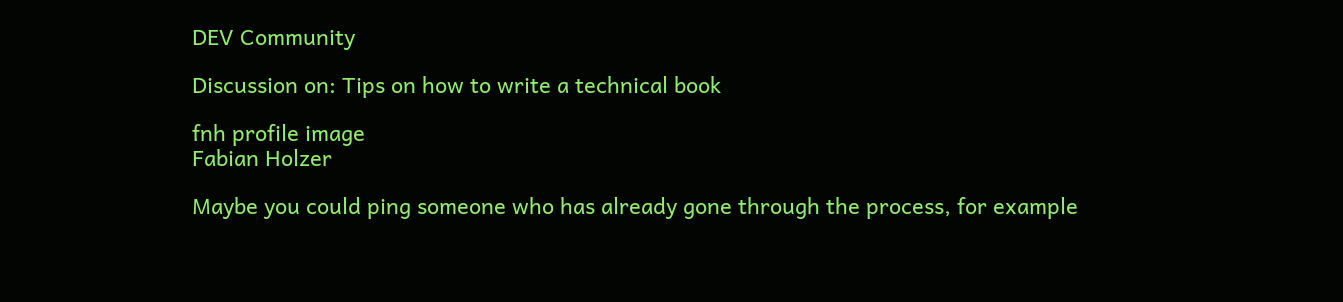DEV Community

Discussion on: Tips on how to write a technical book

fnh profile image
Fabian Holzer

Maybe you could ping someone who has already gone through the process, for example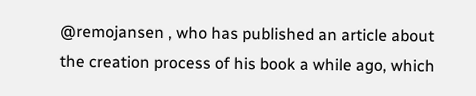@remojansen , who has published an article about the creation process of his book a while ago, which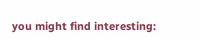you might find interesting: